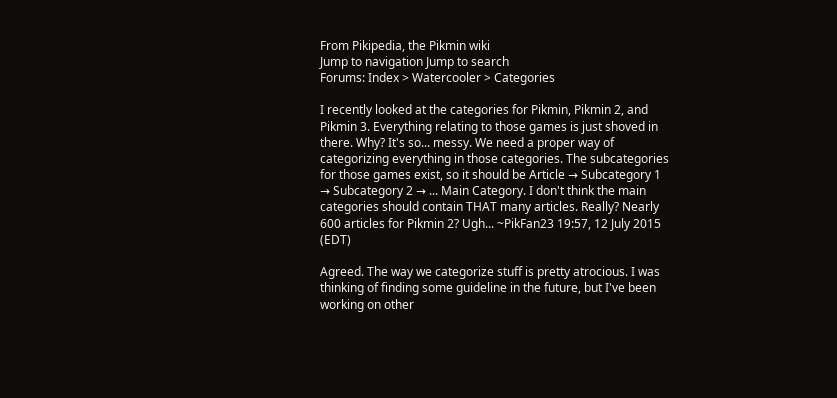From Pikipedia, the Pikmin wiki
Jump to navigation Jump to search
Forums: Index > Watercooler > Categories

I recently looked at the categories for Pikmin, Pikmin 2, and Pikmin 3. Everything relating to those games is just shoved in there. Why? It's so... messy. We need a proper way of categorizing everything in those categories. The subcategories for those games exist, so it should be Article → Subcategory 1 → Subcategory 2 → ... Main Category. I don't think the main categories should contain THAT many articles. Really? Nearly 600 articles for Pikmin 2? Ugh... ~PikFan23 19:57, 12 July 2015 (EDT)

Agreed. The way we categorize stuff is pretty atrocious. I was thinking of finding some guideline in the future, but I've been working on other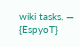wiki tasks. — {EspyoT}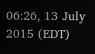06:26, 13 July 2015 (EDT)